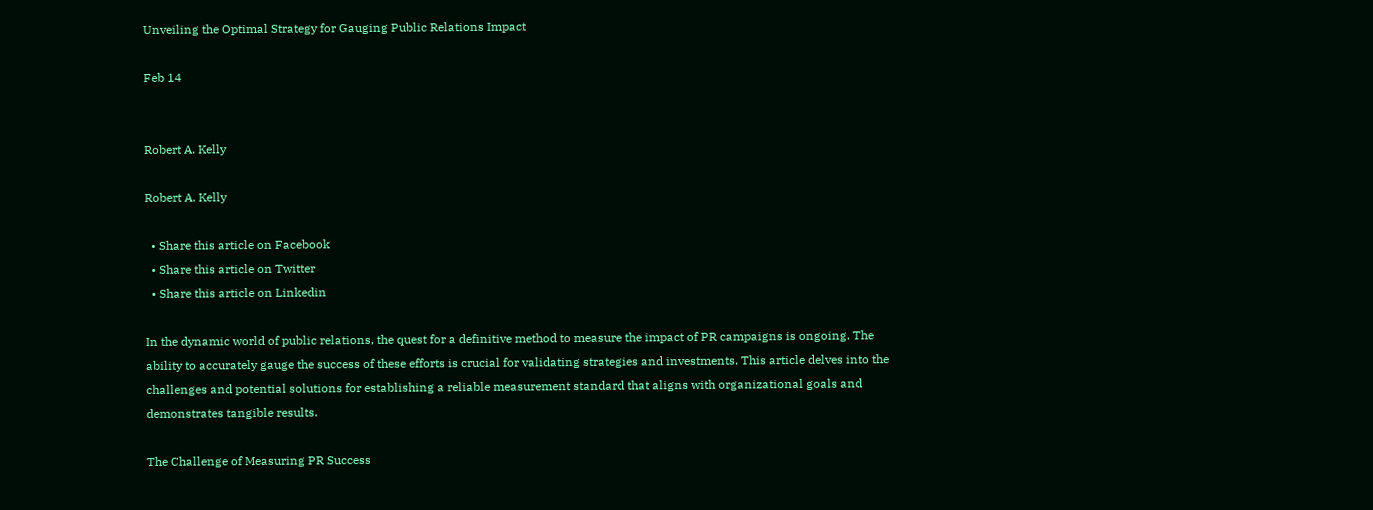Unveiling the Optimal Strategy for Gauging Public Relations Impact

Feb 14


Robert A. Kelly

Robert A. Kelly

  • Share this article on Facebook
  • Share this article on Twitter
  • Share this article on Linkedin

In the dynamic world of public relations, the quest for a definitive method to measure the impact of PR campaigns is ongoing. The ability to accurately gauge the success of these efforts is crucial for validating strategies and investments. This article delves into the challenges and potential solutions for establishing a reliable measurement standard that aligns with organizational goals and demonstrates tangible results.

The Challenge of Measuring PR Success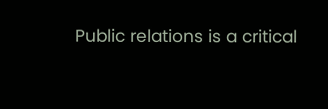Public relations is a critical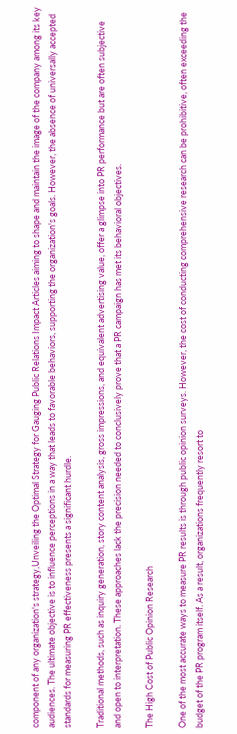component of any organization's strategy,Unveiling the Optimal Strategy for Gauging Public Relations Impact Articles aiming to shape and maintain the image of the company among its key audiences. The ultimate objective is to influence perceptions in a way that leads to favorable behaviors, supporting the organization's goals. However, the absence of universally accepted standards for measuring PR effectiveness presents a significant hurdle.

Traditional methods, such as inquiry generation, story content analysis, gross impressions, and equivalent advertising value, offer a glimpse into PR performance but are often subjective and open to interpretation. These approaches lack the precision needed to conclusively prove that a PR campaign has met its behavioral objectives.

The High Cost of Public Opinion Research

One of the most accurate ways to measure PR results is through public opinion surveys. However, the cost of conducting comprehensive research can be prohibitive, often exceeding the budget of the PR program itself. As a result, organizations frequently resort to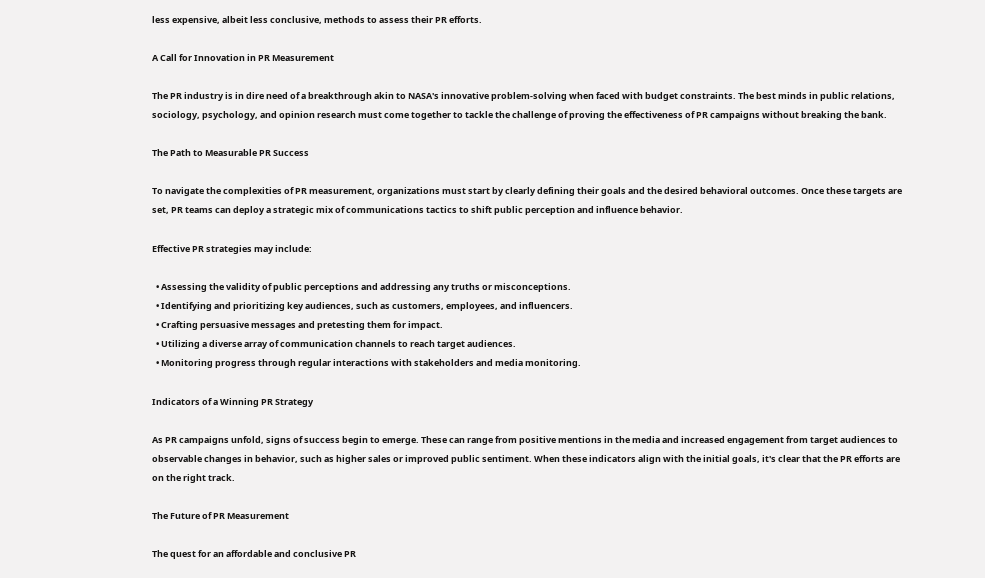less expensive, albeit less conclusive, methods to assess their PR efforts.

A Call for Innovation in PR Measurement

The PR industry is in dire need of a breakthrough akin to NASA's innovative problem-solving when faced with budget constraints. The best minds in public relations, sociology, psychology, and opinion research must come together to tackle the challenge of proving the effectiveness of PR campaigns without breaking the bank.

The Path to Measurable PR Success

To navigate the complexities of PR measurement, organizations must start by clearly defining their goals and the desired behavioral outcomes. Once these targets are set, PR teams can deploy a strategic mix of communications tactics to shift public perception and influence behavior.

Effective PR strategies may include:

  • Assessing the validity of public perceptions and addressing any truths or misconceptions.
  • Identifying and prioritizing key audiences, such as customers, employees, and influencers.
  • Crafting persuasive messages and pretesting them for impact.
  • Utilizing a diverse array of communication channels to reach target audiences.
  • Monitoring progress through regular interactions with stakeholders and media monitoring.

Indicators of a Winning PR Strategy

As PR campaigns unfold, signs of success begin to emerge. These can range from positive mentions in the media and increased engagement from target audiences to observable changes in behavior, such as higher sales or improved public sentiment. When these indicators align with the initial goals, it's clear that the PR efforts are on the right track.

The Future of PR Measurement

The quest for an affordable and conclusive PR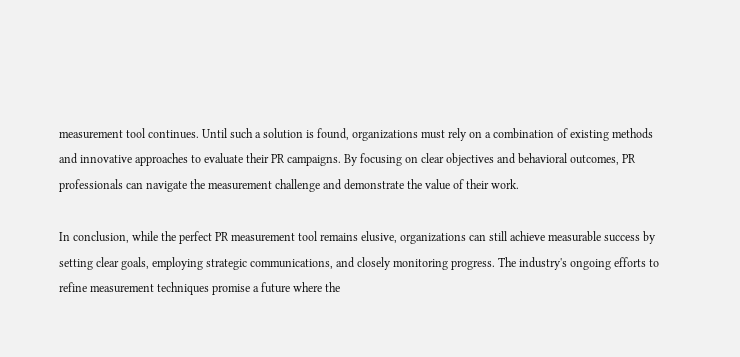measurement tool continues. Until such a solution is found, organizations must rely on a combination of existing methods and innovative approaches to evaluate their PR campaigns. By focusing on clear objectives and behavioral outcomes, PR professionals can navigate the measurement challenge and demonstrate the value of their work.

In conclusion, while the perfect PR measurement tool remains elusive, organizations can still achieve measurable success by setting clear goals, employing strategic communications, and closely monitoring progress. The industry's ongoing efforts to refine measurement techniques promise a future where the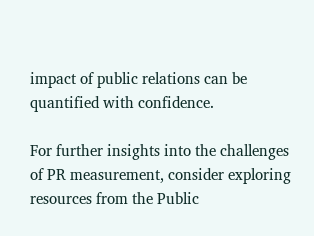impact of public relations can be quantified with confidence.

For further insights into the challenges of PR measurement, consider exploring resources from the Public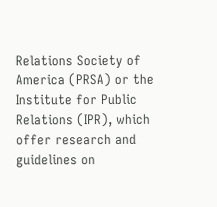Relations Society of America (PRSA) or the Institute for Public Relations (IPR), which offer research and guidelines on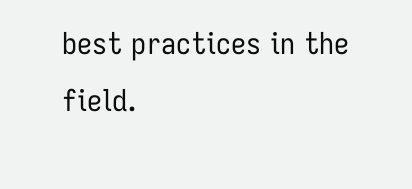best practices in the field.